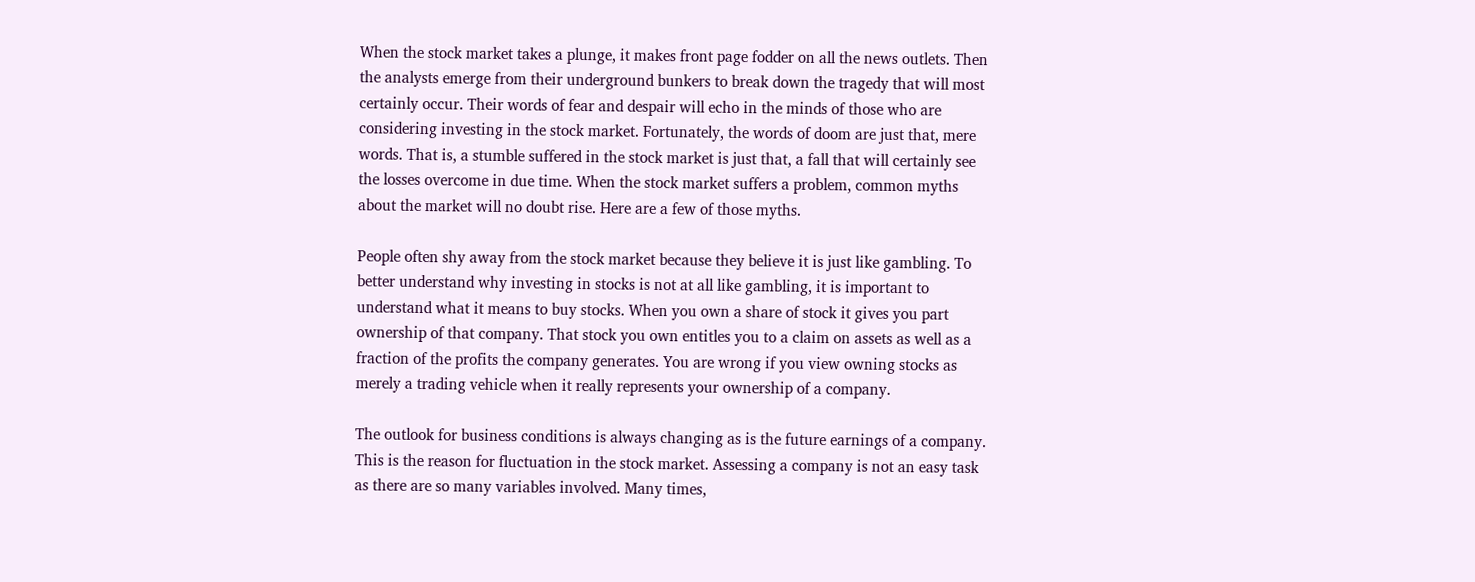When the stock market takes a plunge, it makes front page fodder on all the news outlets. Then the analysts emerge from their underground bunkers to break down the tragedy that will most certainly occur. Their words of fear and despair will echo in the minds of those who are considering investing in the stock market. Fortunately, the words of doom are just that, mere words. That is, a stumble suffered in the stock market is just that, a fall that will certainly see the losses overcome in due time. When the stock market suffers a problem, common myths about the market will no doubt rise. Here are a few of those myths.

People often shy away from the stock market because they believe it is just like gambling. To better understand why investing in stocks is not at all like gambling, it is important to understand what it means to buy stocks. When you own a share of stock it gives you part ownership of that company. That stock you own entitles you to a claim on assets as well as a fraction of the profits the company generates. You are wrong if you view owning stocks as merely a trading vehicle when it really represents your ownership of a company.

The outlook for business conditions is always changing as is the future earnings of a company. This is the reason for fluctuation in the stock market. Assessing a company is not an easy task as there are so many variables involved. Many times,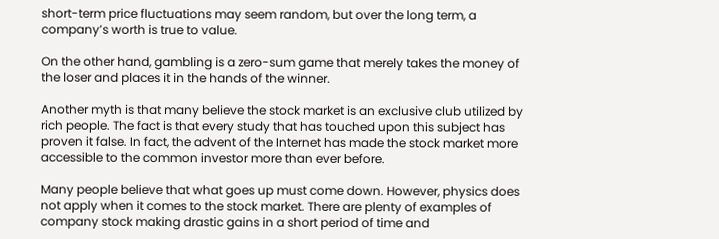short-term price fluctuations may seem random, but over the long term, a company’s worth is true to value.

On the other hand, gambling is a zero-sum game that merely takes the money of the loser and places it in the hands of the winner.

Another myth is that many believe the stock market is an exclusive club utilized by rich people. The fact is that every study that has touched upon this subject has proven it false. In fact, the advent of the Internet has made the stock market more accessible to the common investor more than ever before.

Many people believe that what goes up must come down. However, physics does not apply when it comes to the stock market. There are plenty of examples of company stock making drastic gains in a short period of time and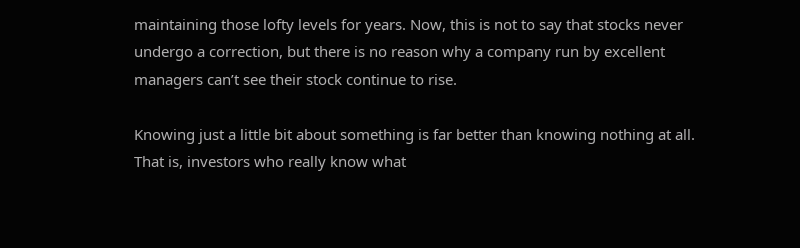maintaining those lofty levels for years. Now, this is not to say that stocks never undergo a correction, but there is no reason why a company run by excellent managers can’t see their stock continue to rise.

Knowing just a little bit about something is far better than knowing nothing at all. That is, investors who really know what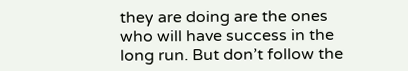they are doing are the ones who will have success in the long run. But don’t follow the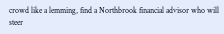crowd like a lemming, find a Northbrook financial advisor who will steer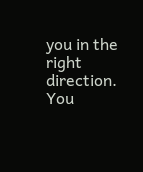you in the right direction. You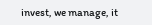invest, we manage, it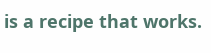is a recipe that works.